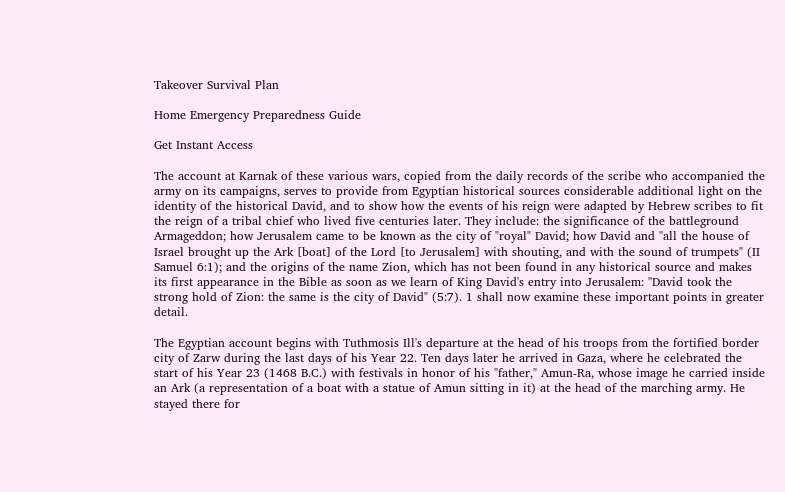Takeover Survival Plan

Home Emergency Preparedness Guide

Get Instant Access

The account at Karnak of these various wars, copied from the daily records of the scribe who accompanied the army on its campaigns, serves to provide from Egyptian historical sources considerable additional light on the identity of the historical David, and to show how the events of his reign were adapted by Hebrew scribes to fit the reign of a tribal chief who lived five centuries later. They include: the significance of the battleground Armageddon; how Jerusalem came to be known as the city of "royal" David; how David and "all the house of Israel brought up the Ark [boat] of the Lord [to Jerusalem] with shouting, and with the sound of trumpets" (II Samuel 6:1); and the origins of the name Zion, which has not been found in any historical source and makes its first appearance in the Bible as soon as we learn of King David's entry into Jerusalem: "David took the strong hold of Zion: the same is the city of David" (5:7). 1 shall now examine these important points in greater detail.

The Egyptian account begins with Tuthmosis Ill's departure at the head of his troops from the fortified border city of Zarw during the last days of his Year 22. Ten days later he arrived in Gaza, where he celebrated the start of his Year 23 (1468 B.C.) with festivals in honor of his "father," Amun-Ra, whose image he carried inside an Ark (a representation of a boat with a statue of Amun sitting in it) at the head of the marching army. He stayed there for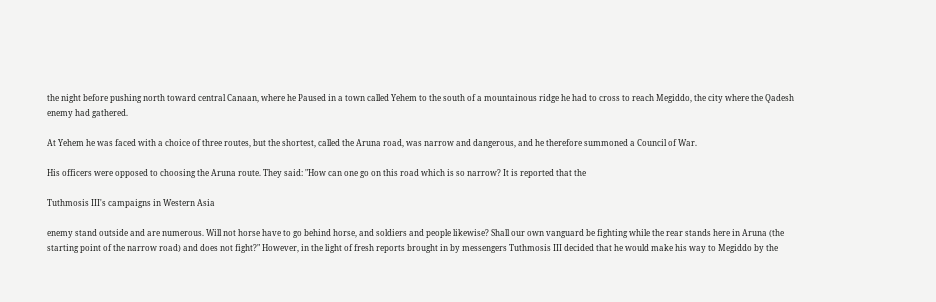the night before pushing north toward central Canaan, where he Paused in a town called Yehem to the south of a mountainous ridge he had to cross to reach Megiddo, the city where the Qadesh enemy had gathered.

At Yehem he was faced with a choice of three routes, but the shortest, called the Aruna road, was narrow and dangerous, and he therefore summoned a Council of War.

His officers were opposed to choosing the Aruna route. They said: "How can one go on this road which is so narrow? It is reported that the

Tuthmosis III's campaigns in Western Asia

enemy stand outside and are numerous. Will not horse have to go behind horse, and soldiers and people likewise? Shall our own vanguard be fighting while the rear stands here in Aruna (the starting point of the narrow road) and does not fight?" However, in the light of fresh reports brought in by messengers Tuthmosis III decided that he would make his way to Megiddo by the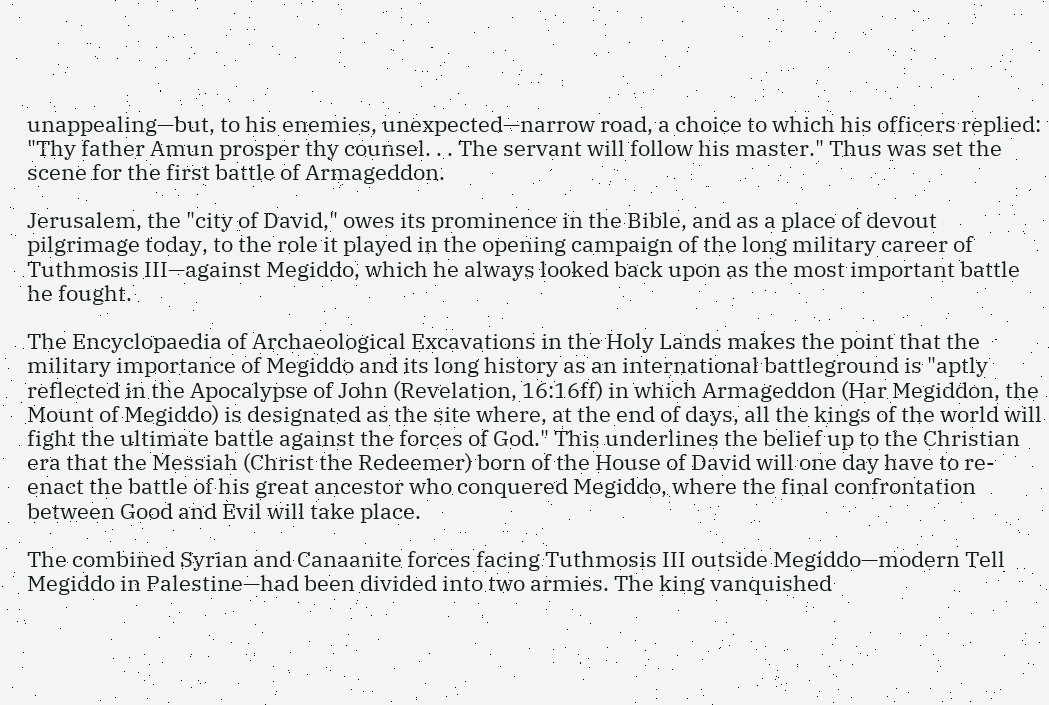unappealing—but, to his enemies, unexpected—narrow road, a choice to which his officers replied: "Thy father Amun prosper thy counsel. . . The servant will follow his master." Thus was set the scene for the first battle of Armageddon.

Jerusalem, the "city of David," owes its prominence in the Bible, and as a place of devout pilgrimage today, to the role it played in the opening campaign of the long military career of Tuthmosis III—against Megiddo, which he always looked back upon as the most important battle he fought.

The Encyclopaedia of Archaeological Excavations in the Holy Lands makes the point that the military importance of Megiddo and its long history as an international battleground is "aptly reflected in the Apocalypse of John (Revelation, 16:16ff) in which Armageddon (Har Megiddon, the Mount of Megiddo) is designated as the site where, at the end of days, all the kings of the world will fight the ultimate battle against the forces of God." This underlines the belief up to the Christian era that the Messiah (Christ the Redeemer) born of the House of David will one day have to re-enact the battle of his great ancestor who conquered Megiddo, where the final confrontation between Good and Evil will take place.

The combined Syrian and Canaanite forces facing Tuthmosis III outside Megiddo—modern Tell Megiddo in Palestine—had been divided into two armies. The king vanquished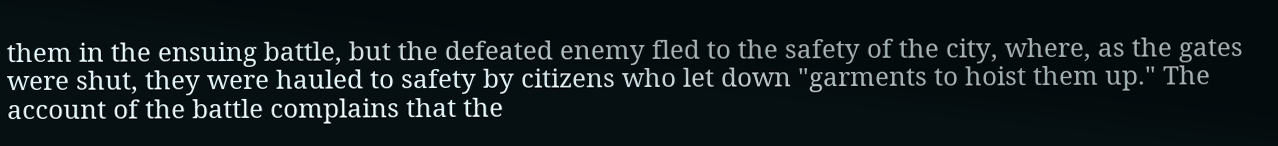them in the ensuing battle, but the defeated enemy fled to the safety of the city, where, as the gates were shut, they were hauled to safety by citizens who let down "garments to hoist them up." The account of the battle complains that the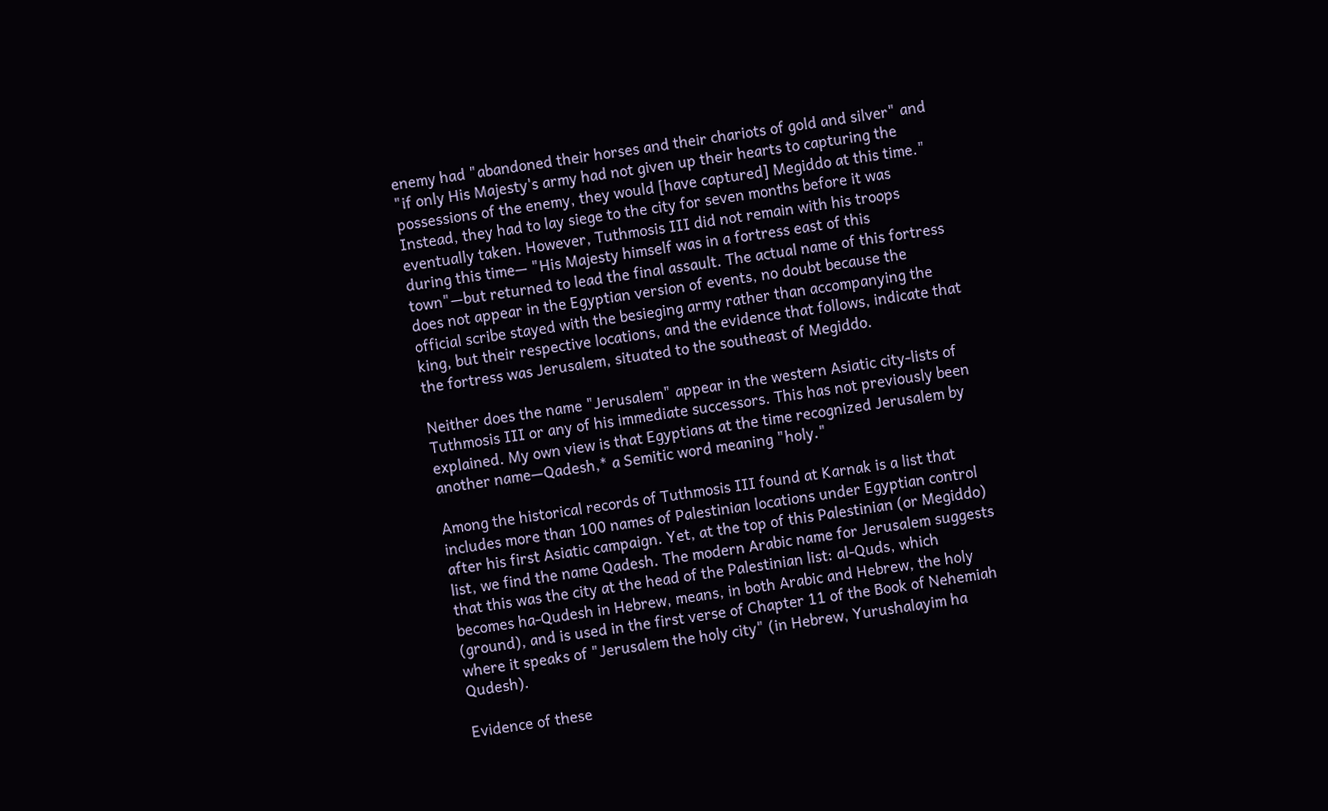enemy had "abandoned their horses and their chariots of gold and silver" and "if only His Majesty's army had not given up their hearts to capturing the possessions of the enemy, they would [have captured] Megiddo at this time." Instead, they had to lay siege to the city for seven months before it was eventually taken. However, Tuthmosis III did not remain with his troops during this time— "His Majesty himself was in a fortress east of this town"—but returned to lead the final assault. The actual name of this fortress does not appear in the Egyptian version of events, no doubt because the official scribe stayed with the besieging army rather than accompanying the king, but their respective locations, and the evidence that follows, indicate that the fortress was Jerusalem, situated to the southeast of Megiddo.

Neither does the name "Jerusalem" appear in the western Asiatic city-lists of Tuthmosis III or any of his immediate successors. This has not previously been explained. My own view is that Egyptians at the time recognized Jerusalem by another name—Qadesh,* a Semitic word meaning "holy."

Among the historical records of Tuthmosis III found at Karnak is a list that includes more than 100 names of Palestinian locations under Egyptian control after his first Asiatic campaign. Yet, at the top of this Palestinian (or Megiddo) list, we find the name Qadesh. The modern Arabic name for Jerusalem suggests that this was the city at the head of the Palestinian list: al-Quds, which becomes ha-Qudesh in Hebrew, means, in both Arabic and Hebrew, the holy (ground), and is used in the first verse of Chapter 11 of the Book of Nehemiah where it speaks of "Jerusalem the holy city" (in Hebrew, Yurushalayim ha Qudesh).

Evidence of these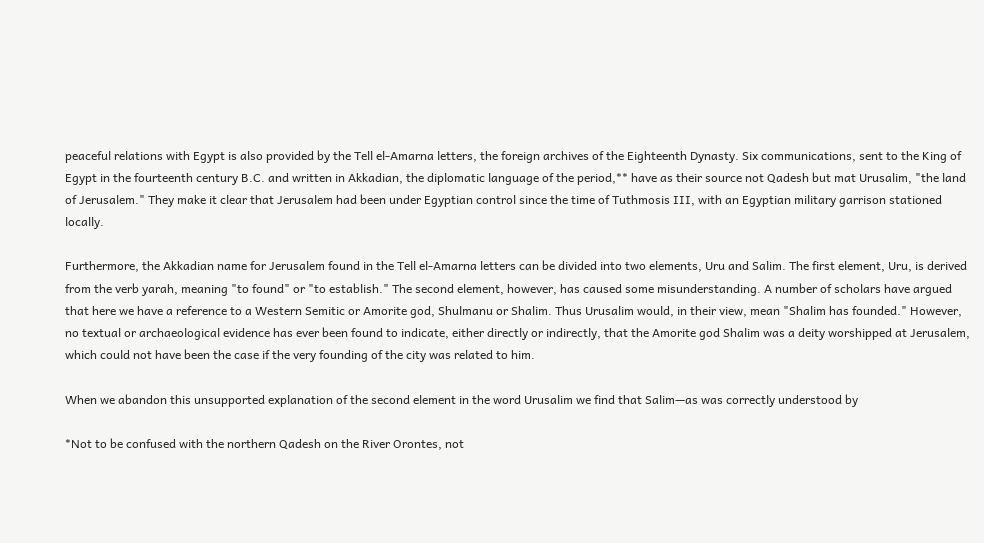peaceful relations with Egypt is also provided by the Tell el-Amarna letters, the foreign archives of the Eighteenth Dynasty. Six communications, sent to the King of Egypt in the fourteenth century B.C. and written in Akkadian, the diplomatic language of the period,** have as their source not Qadesh but mat Urusalim, "the land of Jerusalem." They make it clear that Jerusalem had been under Egyptian control since the time of Tuthmosis III, with an Egyptian military garrison stationed locally.

Furthermore, the Akkadian name for Jerusalem found in the Tell el-Amarna letters can be divided into two elements, Uru and Salim. The first element, Uru, is derived from the verb yarah, meaning "to found" or "to establish." The second element, however, has caused some misunderstanding. A number of scholars have argued that here we have a reference to a Western Semitic or Amorite god, Shulmanu or Shalim. Thus Urusalim would, in their view, mean "Shalim has founded." However, no textual or archaeological evidence has ever been found to indicate, either directly or indirectly, that the Amorite god Shalim was a deity worshipped at Jerusalem, which could not have been the case if the very founding of the city was related to him.

When we abandon this unsupported explanation of the second element in the word Urusalim we find that Salim—as was correctly understood by

*Not to be confused with the northern Qadesh on the River Orontes, not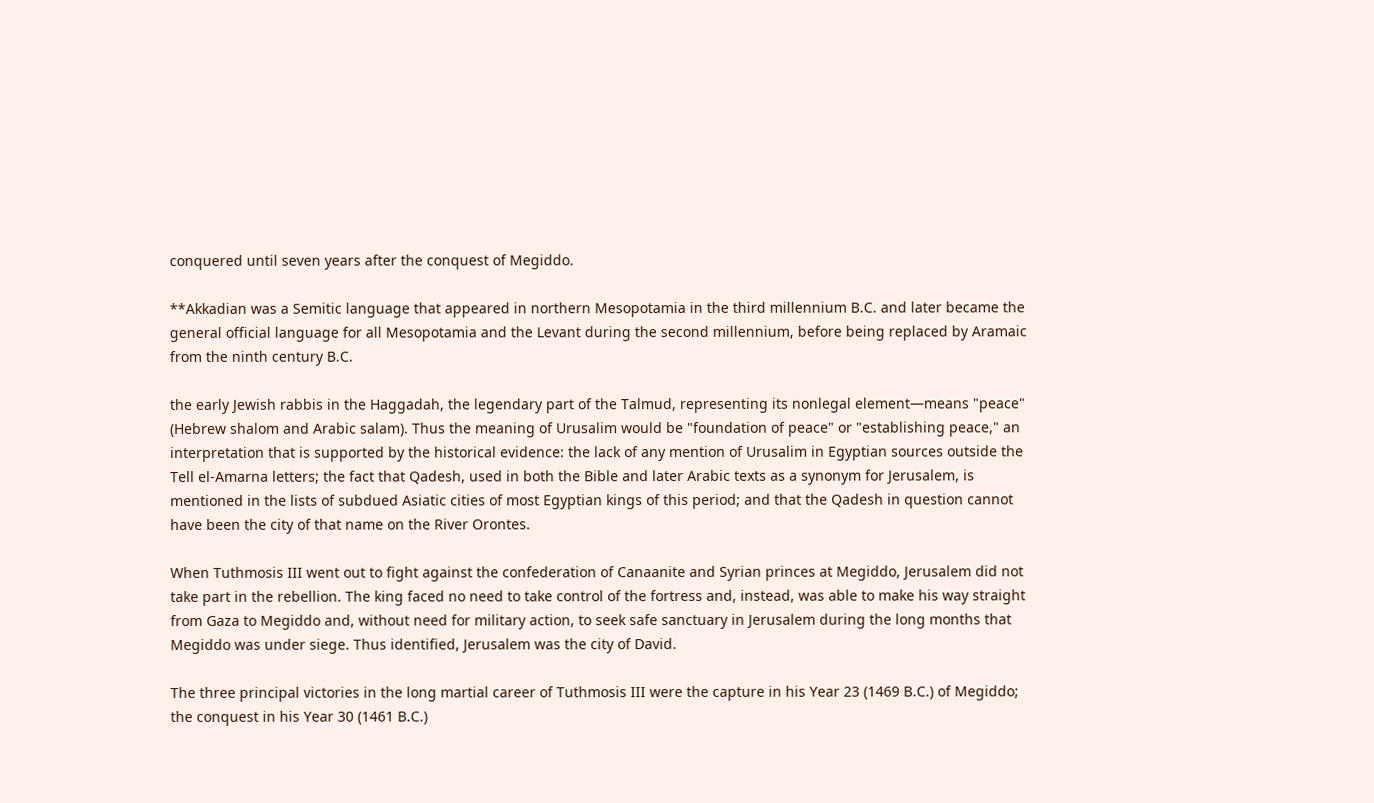conquered until seven years after the conquest of Megiddo.

**Akkadian was a Semitic language that appeared in northern Mesopotamia in the third millennium B.C. and later became the general official language for all Mesopotamia and the Levant during the second millennium, before being replaced by Aramaic from the ninth century B.C.

the early Jewish rabbis in the Haggadah, the legendary part of the Talmud, representing its nonlegal element—means "peace" (Hebrew shalom and Arabic salam). Thus the meaning of Urusalim would be "foundation of peace" or "establishing peace," an interpretation that is supported by the historical evidence: the lack of any mention of Urusalim in Egyptian sources outside the Tell el-Amarna letters; the fact that Qadesh, used in both the Bible and later Arabic texts as a synonym for Jerusalem, is mentioned in the lists of subdued Asiatic cities of most Egyptian kings of this period; and that the Qadesh in question cannot have been the city of that name on the River Orontes.

When Tuthmosis III went out to fight against the confederation of Canaanite and Syrian princes at Megiddo, Jerusalem did not take part in the rebellion. The king faced no need to take control of the fortress and, instead, was able to make his way straight from Gaza to Megiddo and, without need for military action, to seek safe sanctuary in Jerusalem during the long months that Megiddo was under siege. Thus identified, Jerusalem was the city of David.

The three principal victories in the long martial career of Tuthmosis III were the capture in his Year 23 (1469 B.C.) of Megiddo; the conquest in his Year 30 (1461 B.C.)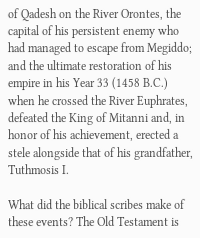of Qadesh on the River Orontes, the capital of his persistent enemy who had managed to escape from Megiddo; and the ultimate restoration of his empire in his Year 33 (1458 B.C.) when he crossed the River Euphrates, defeated the King of Mitanni and, in honor of his achievement, erected a stele alongside that of his grandfather, Tuthmosis I.

What did the biblical scribes make of these events? The Old Testament is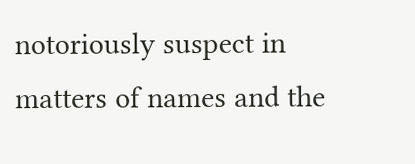notoriously suspect in matters of names and the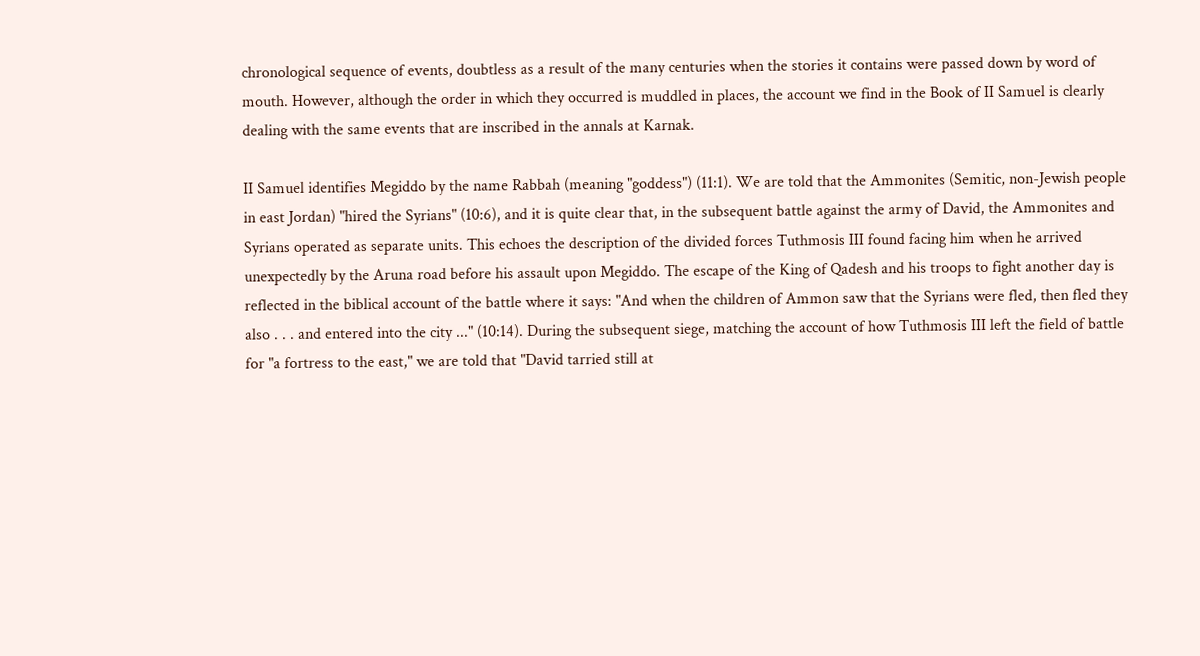chronological sequence of events, doubtless as a result of the many centuries when the stories it contains were passed down by word of mouth. However, although the order in which they occurred is muddled in places, the account we find in the Book of II Samuel is clearly dealing with the same events that are inscribed in the annals at Karnak.

II Samuel identifies Megiddo by the name Rabbah (meaning "goddess") (11:1). We are told that the Ammonites (Semitic, non-Jewish people in east Jordan) "hired the Syrians" (10:6), and it is quite clear that, in the subsequent battle against the army of David, the Ammonites and Syrians operated as separate units. This echoes the description of the divided forces Tuthmosis III found facing him when he arrived unexpectedly by the Aruna road before his assault upon Megiddo. The escape of the King of Qadesh and his troops to fight another day is reflected in the biblical account of the battle where it says: "And when the children of Ammon saw that the Syrians were fled, then fled they also . . . and entered into the city ..." (10:14). During the subsequent siege, matching the account of how Tuthmosis III left the field of battle for "a fortress to the east," we are told that "David tarried still at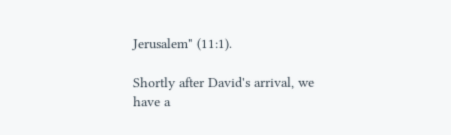Jerusalem" (11:1).

Shortly after David's arrival, we have a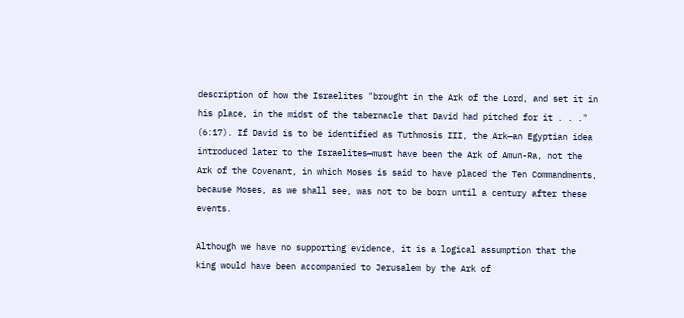description of how the Israelites "brought in the Ark of the Lord, and set it in his place, in the midst of the tabernacle that David had pitched for it . . ." (6:17). If David is to be identified as Tuthmosis III, the Ark—an Egyptian idea introduced later to the Israelites—must have been the Ark of Amun-Ra, not the Ark of the Covenant, in which Moses is said to have placed the Ten Commandments, because Moses, as we shall see, was not to be born until a century after these events.

Although we have no supporting evidence, it is a logical assumption that the king would have been accompanied to Jerusalem by the Ark of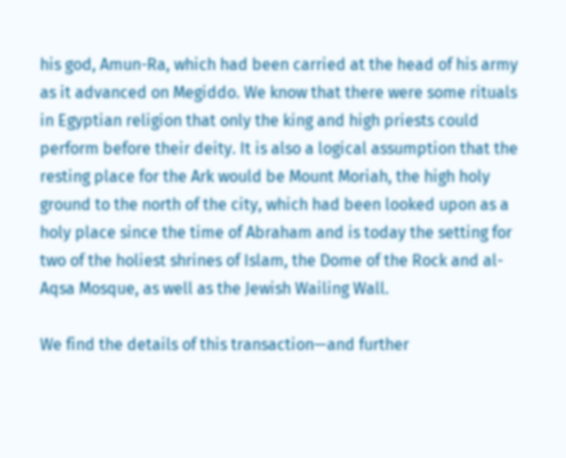his god, Amun-Ra, which had been carried at the head of his army as it advanced on Megiddo. We know that there were some rituals in Egyptian religion that only the king and high priests could perform before their deity. It is also a logical assumption that the resting place for the Ark would be Mount Moriah, the high holy ground to the north of the city, which had been looked upon as a holy place since the time of Abraham and is today the setting for two of the holiest shrines of Islam, the Dome of the Rock and al-Aqsa Mosque, as well as the Jewish Wailing Wall.

We find the details of this transaction—and further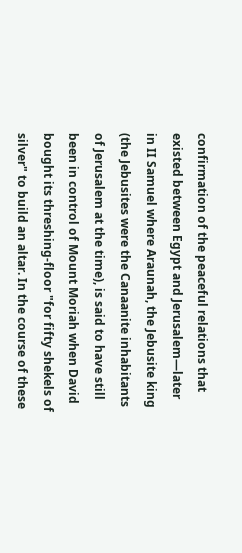confirmation of the peaceful relations that existed between Egypt and Jerusalem—later in II Samuel where Araunah, the Jebusite king (the Jebusites were the Canaanite inhabitants of Jerusalem at the time), is said to have still been in control of Mount Moriah when David bought its threshing-floor "for fifty shekels of silver" to build an altar. In the course of these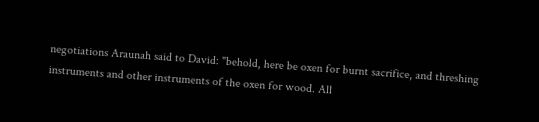negotiations Araunah said to David: "behold, here be oxen for burnt sacrifice, and threshing instruments and other instruments of the oxen for wood. All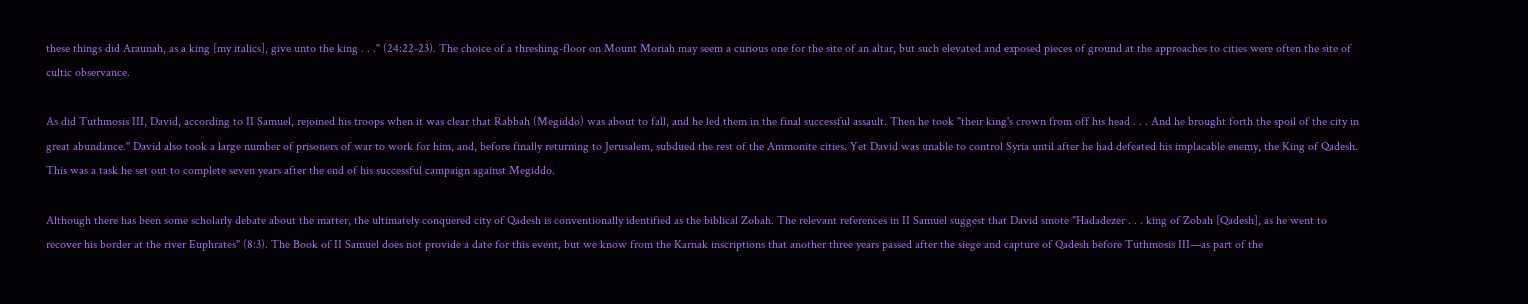these things did Araunah, as a king [my italics], give unto the king . . ." (24:22-23). The choice of a threshing-floor on Mount Moriah may seem a curious one for the site of an altar, but such elevated and exposed pieces of ground at the approaches to cities were often the site of cultic observance.

As did Tuthmosis III, David, according to II Samuel, rejoined his troops when it was clear that Rabbah (Megiddo) was about to fall, and he led them in the final successful assault. Then he took "their king's crown from off his head . . . And he brought forth the spoil of the city in great abundance." David also took a large number of prisoners of war to work for him, and, before finally returning to Jerusalem, subdued the rest of the Ammonite cities. Yet David was unable to control Syria until after he had defeated his implacable enemy, the King of Qadesh. This was a task he set out to complete seven years after the end of his successful campaign against Megiddo.

Although there has been some scholarly debate about the matter, the ultimately conquered city of Qadesh is conventionally identified as the biblical Zobah. The relevant references in II Samuel suggest that David smote "Hadadezer . . . king of Zobah [Qadesh], as he went to recover his border at the river Euphrates" (8:3). The Book of II Samuel does not provide a date for this event, but we know from the Karnak inscriptions that another three years passed after the siege and capture of Qadesh before Tuthmosis III—as part of the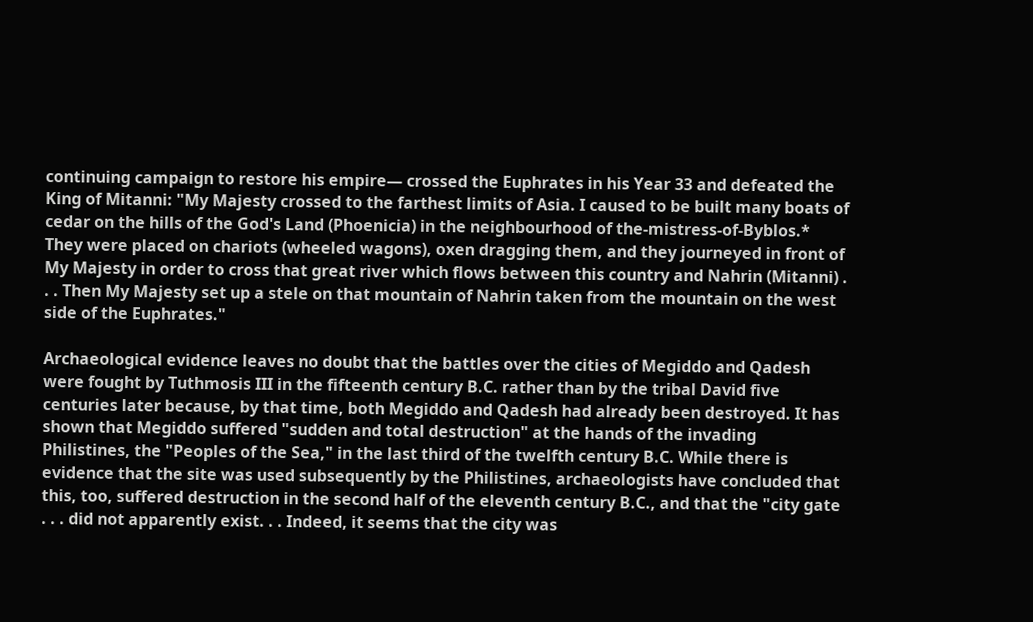continuing campaign to restore his empire— crossed the Euphrates in his Year 33 and defeated the King of Mitanni: "My Majesty crossed to the farthest limits of Asia. I caused to be built many boats of cedar on the hills of the God's Land (Phoenicia) in the neighbourhood of the-mistress-of-Byblos.* They were placed on chariots (wheeled wagons), oxen dragging them, and they journeyed in front of My Majesty in order to cross that great river which flows between this country and Nahrin (Mitanni) . . . Then My Majesty set up a stele on that mountain of Nahrin taken from the mountain on the west side of the Euphrates."

Archaeological evidence leaves no doubt that the battles over the cities of Megiddo and Qadesh were fought by Tuthmosis III in the fifteenth century B.C. rather than by the tribal David five centuries later because, by that time, both Megiddo and Qadesh had already been destroyed. It has shown that Megiddo suffered "sudden and total destruction" at the hands of the invading Philistines, the "Peoples of the Sea," in the last third of the twelfth century B.C. While there is evidence that the site was used subsequently by the Philistines, archaeologists have concluded that this, too, suffered destruction in the second half of the eleventh century B.C., and that the "city gate . . . did not apparently exist. . . Indeed, it seems that the city was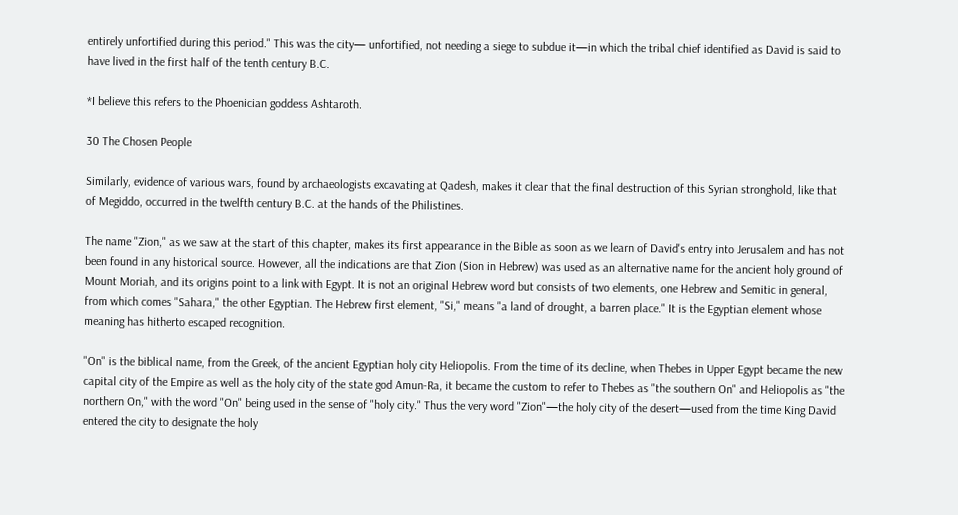entirely unfortified during this period." This was the city— unfortified, not needing a siege to subdue it—in which the tribal chief identified as David is said to have lived in the first half of the tenth century B.C.

*I believe this refers to the Phoenician goddess Ashtaroth.

30 The Chosen People

Similarly, evidence of various wars, found by archaeologists excavating at Qadesh, makes it clear that the final destruction of this Syrian stronghold, like that of Megiddo, occurred in the twelfth century B.C. at the hands of the Philistines.

The name "Zion," as we saw at the start of this chapter, makes its first appearance in the Bible as soon as we learn of David's entry into Jerusalem and has not been found in any historical source. However, all the indications are that Zion (Sion in Hebrew) was used as an alternative name for the ancient holy ground of Mount Moriah, and its origins point to a link with Egypt. It is not an original Hebrew word but consists of two elements, one Hebrew and Semitic in general, from which comes "Sahara," the other Egyptian. The Hebrew first element, "Si," means "a land of drought, a barren place." It is the Egyptian element whose meaning has hitherto escaped recognition.

"On" is the biblical name, from the Greek, of the ancient Egyptian holy city Heliopolis. From the time of its decline, when Thebes in Upper Egypt became the new capital city of the Empire as well as the holy city of the state god Amun-Ra, it became the custom to refer to Thebes as "the southern On" and Heliopolis as "the northern On," with the word "On" being used in the sense of "holy city." Thus the very word "Zion"—the holy city of the desert—used from the time King David entered the city to designate the holy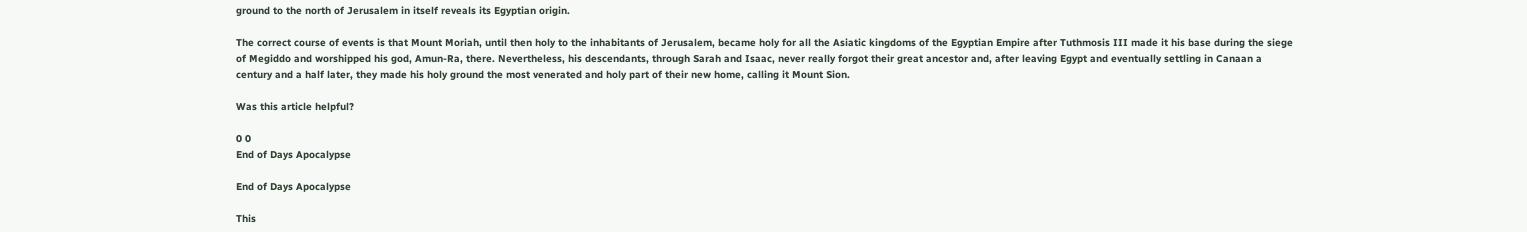ground to the north of Jerusalem in itself reveals its Egyptian origin.

The correct course of events is that Mount Moriah, until then holy to the inhabitants of Jerusalem, became holy for all the Asiatic kingdoms of the Egyptian Empire after Tuthmosis III made it his base during the siege of Megiddo and worshipped his god, Amun-Ra, there. Nevertheless, his descendants, through Sarah and Isaac, never really forgot their great ancestor and, after leaving Egypt and eventually settling in Canaan a century and a half later, they made his holy ground the most venerated and holy part of their new home, calling it Mount Sion.

Was this article helpful?

0 0
End of Days Apocalypse

End of Days Apocalypse

This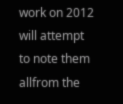work on 2012 will attempt to note them allfrom the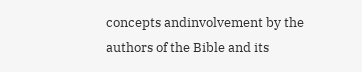concepts andinvolvement by the authors of the Bible and its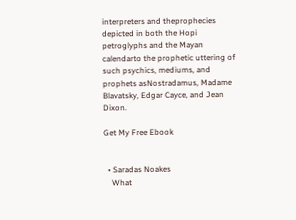interpreters and theprophecies depicted in both the Hopi petroglyphs and the Mayan calendarto the prophetic uttering of such psychics, mediums, and prophets asNostradamus, Madame Blavatsky, Edgar Cayce, and Jean Dixon.

Get My Free Ebook


  • Saradas Noakes
    What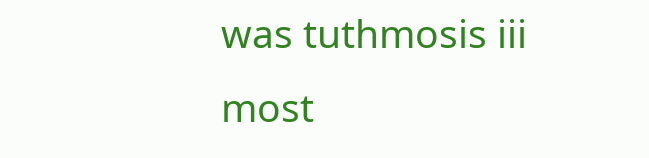was tuthmosis iii most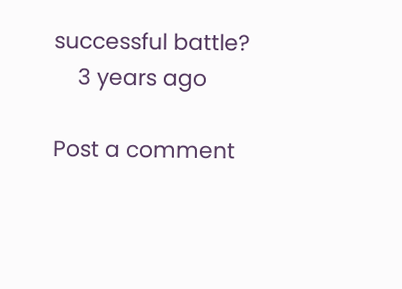successful battle?
    3 years ago

Post a comment